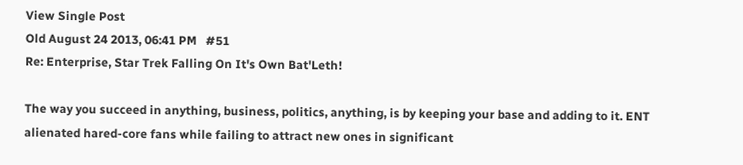View Single Post
Old August 24 2013, 06:41 PM   #51
Re: Enterprise, Star Trek Falling On It's Own Bat'Leth!

The way you succeed in anything, business, politics, anything, is by keeping your base and adding to it. ENT alienated hared-core fans while failing to attract new ones in significant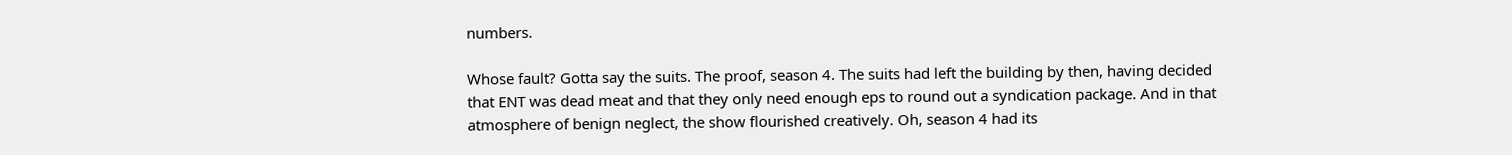numbers.

Whose fault? Gotta say the suits. The proof, season 4. The suits had left the building by then, having decided that ENT was dead meat and that they only need enough eps to round out a syndication package. And in that atmosphere of benign neglect, the show flourished creatively. Oh, season 4 had its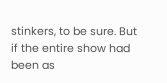stinkers, to be sure. But if the entire show had been as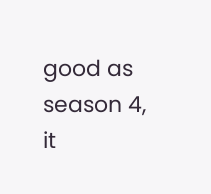good as season 4, it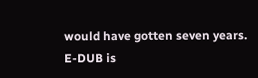would have gotten seven years.
E-DUB is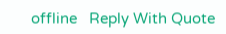offline   Reply With Quote